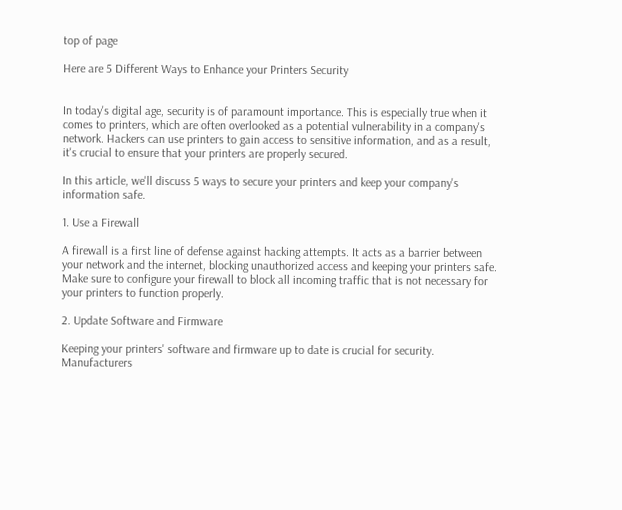top of page

Here are 5 Different Ways to Enhance your Printers Security


In today's digital age, security is of paramount importance. This is especially true when it comes to printers, which are often overlooked as a potential vulnerability in a company's network. Hackers can use printers to gain access to sensitive information, and as a result, it's crucial to ensure that your printers are properly secured.

In this article, we'll discuss 5 ways to secure your printers and keep your company's information safe.

1. Use a Firewall

A firewall is a first line of defense against hacking attempts. It acts as a barrier between your network and the internet, blocking unauthorized access and keeping your printers safe. Make sure to configure your firewall to block all incoming traffic that is not necessary for your printers to function properly.

2. Update Software and Firmware

Keeping your printers' software and firmware up to date is crucial for security. Manufacturers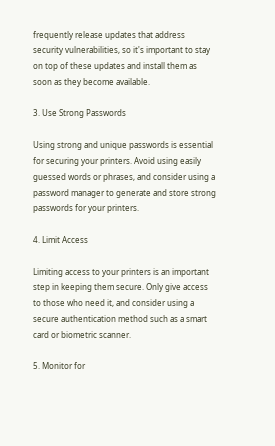frequently release updates that address security vulnerabilities, so it's important to stay on top of these updates and install them as soon as they become available.

3. Use Strong Passwords

Using strong and unique passwords is essential for securing your printers. Avoid using easily guessed words or phrases, and consider using a password manager to generate and store strong passwords for your printers.

4. Limit Access

Limiting access to your printers is an important step in keeping them secure. Only give access to those who need it, and consider using a secure authentication method such as a smart card or biometric scanner.

5. Monitor for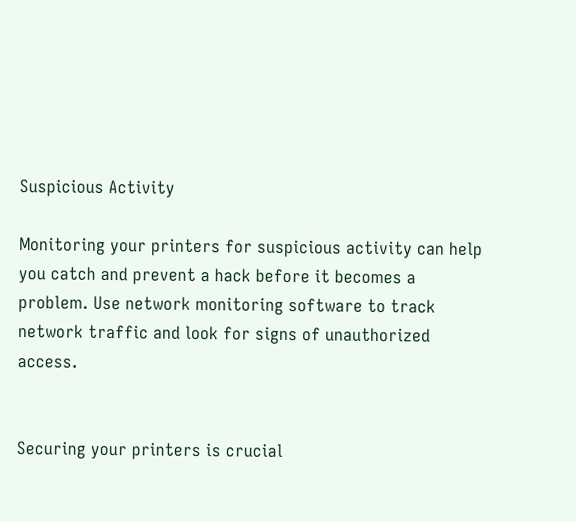Suspicious Activity

Monitoring your printers for suspicious activity can help you catch and prevent a hack before it becomes a problem. Use network monitoring software to track network traffic and look for signs of unauthorized access.


Securing your printers is crucial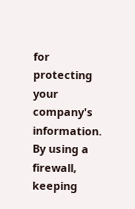for protecting your company's information. By using a firewall, keeping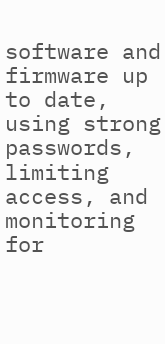software and firmware up to date, using strong passwords, limiting access, and monitoring for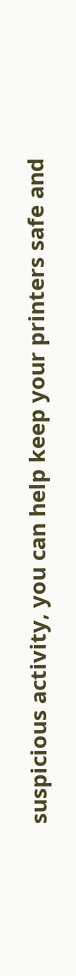suspicious activity, you can help keep your printers safe and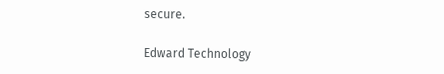secure.

Edward Technology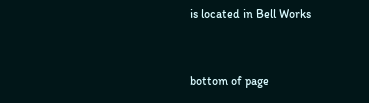is located in Bell Works


bottom of page